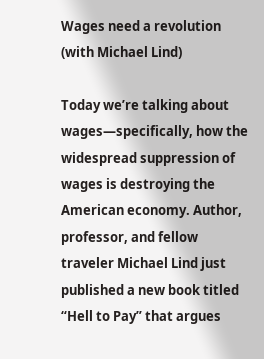Wages need a revolution (with Michael Lind)

Today we’re talking about wages—specifically, how the widespread suppression of wages is destroying the American economy. Author, professor, and fellow traveler Michael Lind just published a new book titled “Hell to Pay” that argues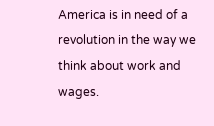America is in need of a revolution in the way we think about work and wages.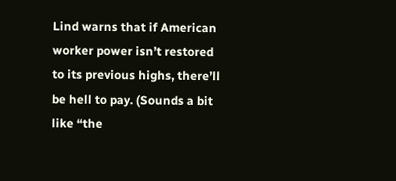Lind warns that if American worker power isn’t restored to its previous highs, there’ll be hell to pay. (Sounds a bit like “the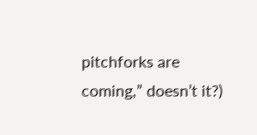pitchforks are coming,” doesn’t it?)